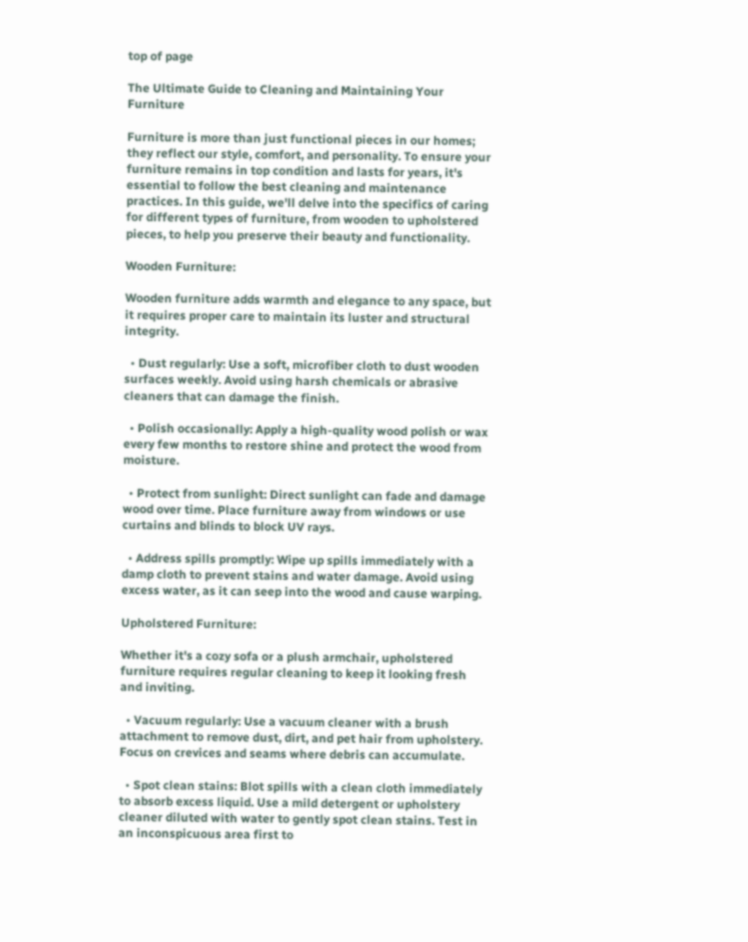top of page

The Ultimate Guide to Cleaning and Maintaining Your Furniture

Furniture is more than just functional pieces in our homes; they reflect our style, comfort, and personality. To ensure your furniture remains in top condition and lasts for years, it's essential to follow the best cleaning and maintenance practices. In this guide, we'll delve into the specifics of caring for different types of furniture, from wooden to upholstered pieces, to help you preserve their beauty and functionality.

Wooden Furniture:

Wooden furniture adds warmth and elegance to any space, but it requires proper care to maintain its luster and structural integrity.

  • Dust regularly: Use a soft, microfiber cloth to dust wooden surfaces weekly. Avoid using harsh chemicals or abrasive cleaners that can damage the finish.

  • Polish occasionally: Apply a high-quality wood polish or wax every few months to restore shine and protect the wood from moisture.

  • Protect from sunlight: Direct sunlight can fade and damage wood over time. Place furniture away from windows or use curtains and blinds to block UV rays.

  • Address spills promptly: Wipe up spills immediately with a damp cloth to prevent stains and water damage. Avoid using excess water, as it can seep into the wood and cause warping.

Upholstered Furniture:

Whether it's a cozy sofa or a plush armchair, upholstered furniture requires regular cleaning to keep it looking fresh and inviting.

  • Vacuum regularly: Use a vacuum cleaner with a brush attachment to remove dust, dirt, and pet hair from upholstery. Focus on crevices and seams where debris can accumulate.

  • Spot clean stains: Blot spills with a clean cloth immediately to absorb excess liquid. Use a mild detergent or upholstery cleaner diluted with water to gently spot clean stains. Test in an inconspicuous area first to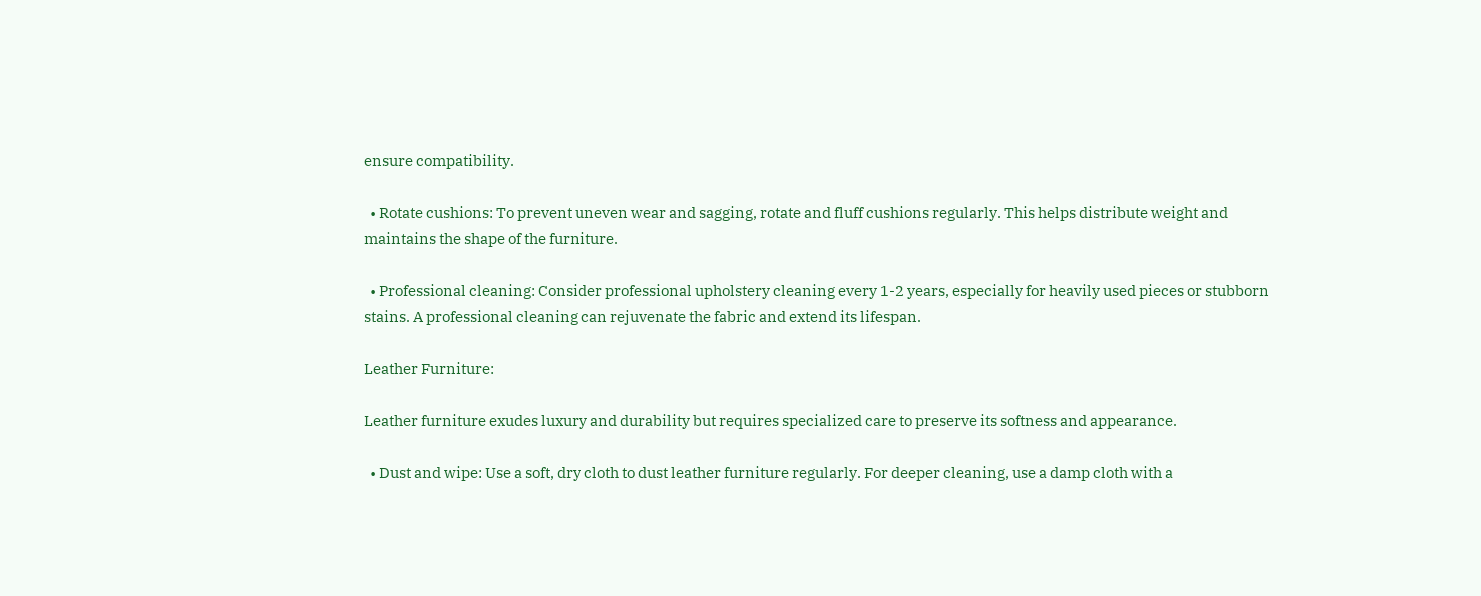ensure compatibility.

  • Rotate cushions: To prevent uneven wear and sagging, rotate and fluff cushions regularly. This helps distribute weight and maintains the shape of the furniture.

  • Professional cleaning: Consider professional upholstery cleaning every 1-2 years, especially for heavily used pieces or stubborn stains. A professional cleaning can rejuvenate the fabric and extend its lifespan.

Leather Furniture:

Leather furniture exudes luxury and durability but requires specialized care to preserve its softness and appearance.

  • Dust and wipe: Use a soft, dry cloth to dust leather furniture regularly. For deeper cleaning, use a damp cloth with a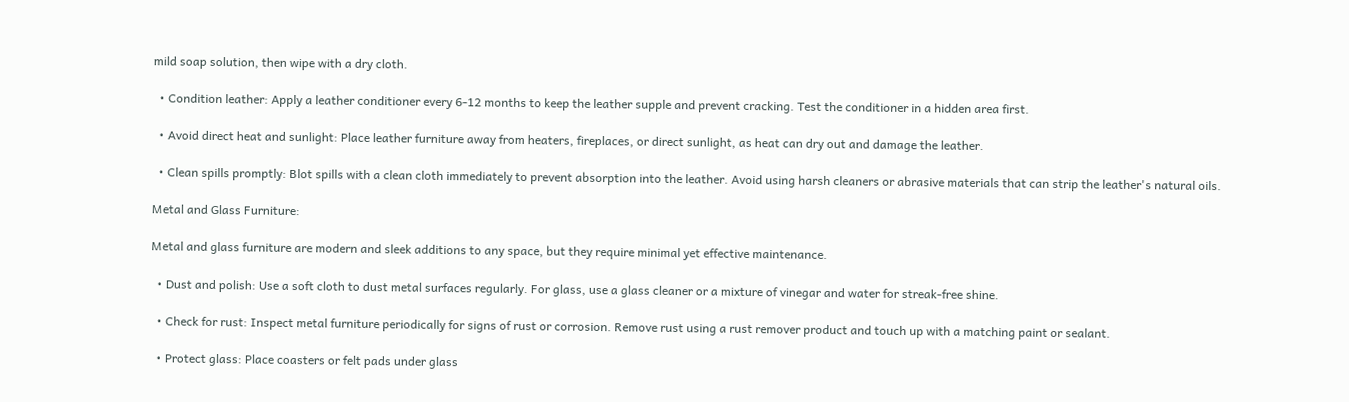mild soap solution, then wipe with a dry cloth.

  • Condition leather: Apply a leather conditioner every 6-12 months to keep the leather supple and prevent cracking. Test the conditioner in a hidden area first.

  • Avoid direct heat and sunlight: Place leather furniture away from heaters, fireplaces, or direct sunlight, as heat can dry out and damage the leather.

  • Clean spills promptly: Blot spills with a clean cloth immediately to prevent absorption into the leather. Avoid using harsh cleaners or abrasive materials that can strip the leather's natural oils.

Metal and Glass Furniture:

Metal and glass furniture are modern and sleek additions to any space, but they require minimal yet effective maintenance.

  • Dust and polish: Use a soft cloth to dust metal surfaces regularly. For glass, use a glass cleaner or a mixture of vinegar and water for streak-free shine.

  • Check for rust: Inspect metal furniture periodically for signs of rust or corrosion. Remove rust using a rust remover product and touch up with a matching paint or sealant.

  • Protect glass: Place coasters or felt pads under glass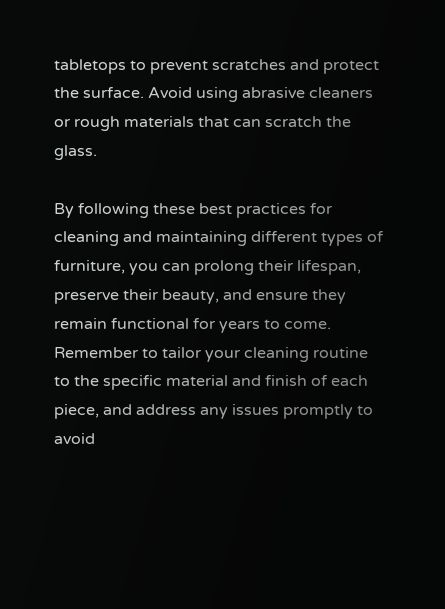tabletops to prevent scratches and protect the surface. Avoid using abrasive cleaners or rough materials that can scratch the glass.

By following these best practices for cleaning and maintaining different types of furniture, you can prolong their lifespan, preserve their beauty, and ensure they remain functional for years to come. Remember to tailor your cleaning routine to the specific material and finish of each piece, and address any issues promptly to avoid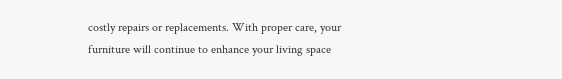costly repairs or replacements. With proper care, your furniture will continue to enhance your living space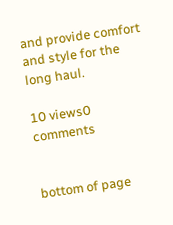and provide comfort and style for the long haul.

10 views0 comments


bottom of page